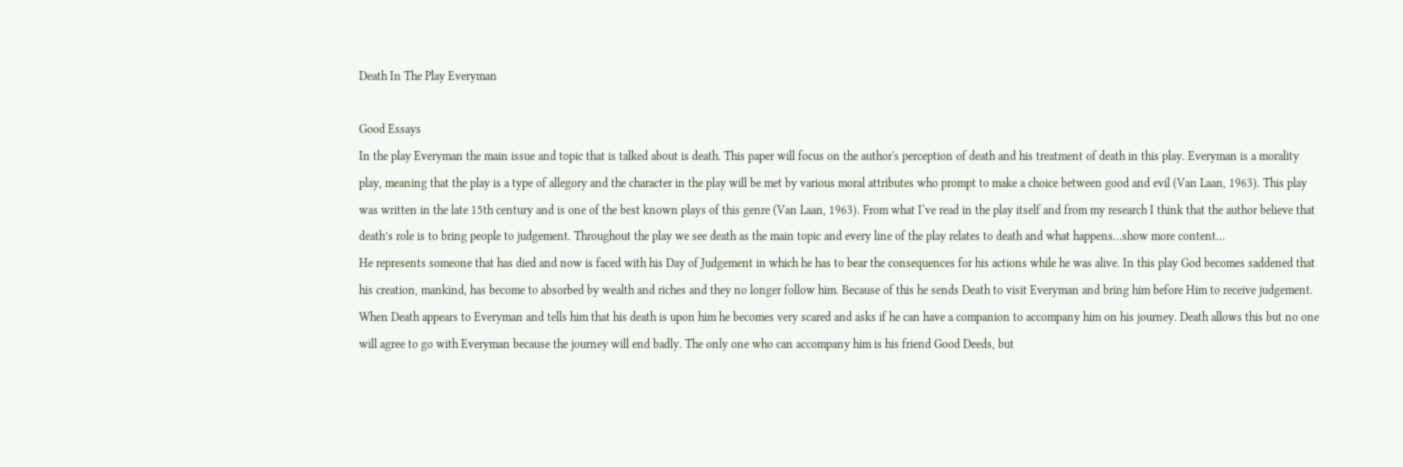Death In The Play Everyman

Good Essays
In the play Everyman the main issue and topic that is talked about is death. This paper will focus on the author's perception of death and his treatment of death in this play. Everyman is a morality play, meaning that the play is a type of allegory and the character in the play will be met by various moral attributes who prompt to make a choice between good and evil (Van Laan, 1963). This play was written in the late 15th century and is one of the best known plays of this genre (Van Laan, 1963). From what I‘ve read in the play itself and from my research I think that the author believe that death’s role is to bring people to judgement. Throughout the play we see death as the main topic and every line of the play relates to death and what happens…show more content…
He represents someone that has died and now is faced with his Day of Judgement in which he has to bear the consequences for his actions while he was alive. In this play God becomes saddened that his creation, mankind, has become to absorbed by wealth and riches and they no longer follow him. Because of this he sends Death to visit Everyman and bring him before Him to receive judgement. When Death appears to Everyman and tells him that his death is upon him he becomes very scared and asks if he can have a companion to accompany him on his journey. Death allows this but no one will agree to go with Everyman because the journey will end badly. The only one who can accompany him is his friend Good Deeds, but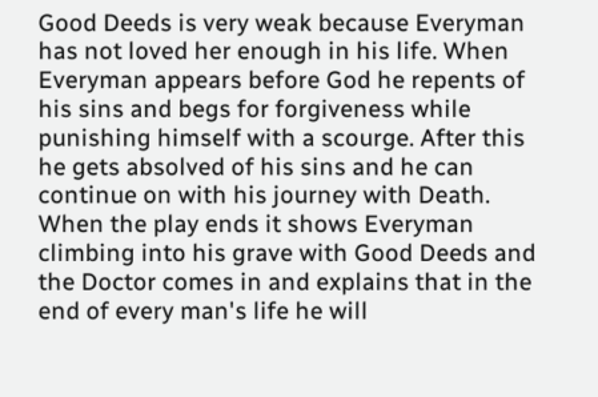Good Deeds is very weak because Everyman has not loved her enough in his life. When Everyman appears before God he repents of his sins and begs for forgiveness while punishing himself with a scourge. After this he gets absolved of his sins and he can continue on with his journey with Death. When the play ends it shows Everyman climbing into his grave with Good Deeds and the Doctor comes in and explains that in the end of every man's life he will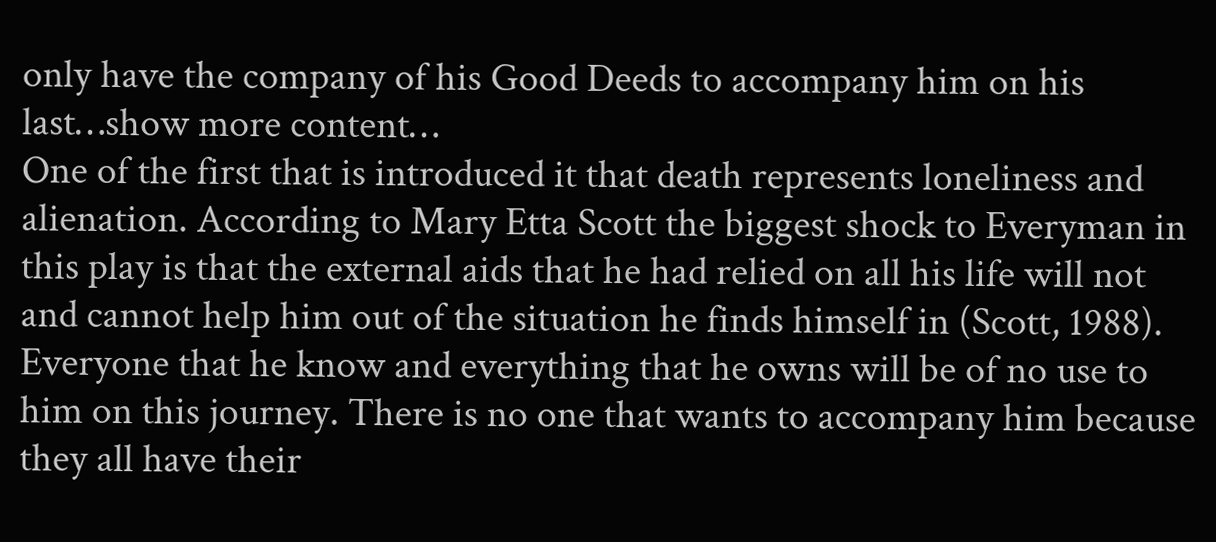only have the company of his Good Deeds to accompany him on his last…show more content…
One of the first that is introduced it that death represents loneliness and alienation. According to Mary Etta Scott the biggest shock to Everyman in this play is that the external aids that he had relied on all his life will not and cannot help him out of the situation he finds himself in (Scott, 1988). Everyone that he know and everything that he owns will be of no use to him on this journey. There is no one that wants to accompany him because they all have their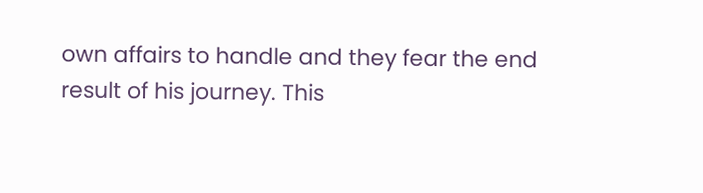own affairs to handle and they fear the end result of his journey. This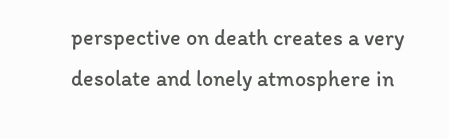perspective on death creates a very desolate and lonely atmosphere in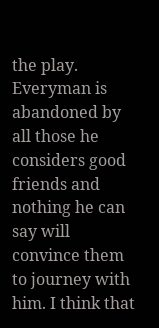the play. Everyman is abandoned by all those he considers good friends and nothing he can say will convince them to journey with him. I think that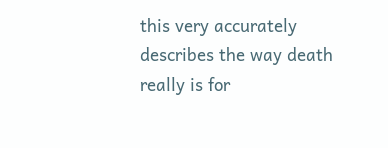this very accurately describes the way death really is for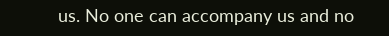us. No one can accompany us and no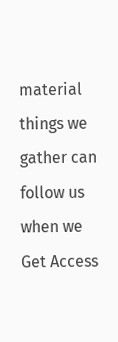material things we gather can follow us when we
Get Access